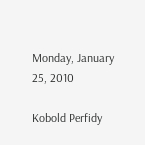Monday, January 25, 2010

Kobold Perfidy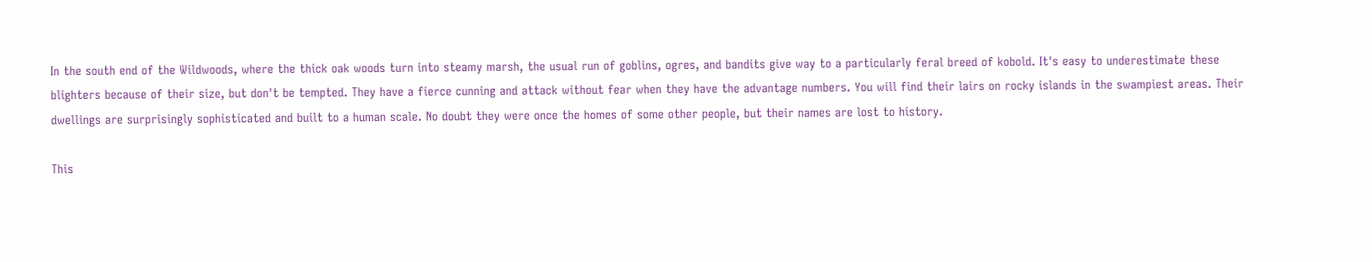In the south end of the Wildwoods, where the thick oak woods turn into steamy marsh, the usual run of goblins, ogres, and bandits give way to a particularly feral breed of kobold. It's easy to underestimate these blighters because of their size, but don't be tempted. They have a fierce cunning and attack without fear when they have the advantage numbers. You will find their lairs on rocky islands in the swampiest areas. Their dwellings are surprisingly sophisticated and built to a human scale. No doubt they were once the homes of some other people, but their names are lost to history.

This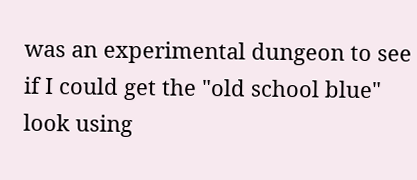was an experimental dungeon to see if I could get the "old school blue" look using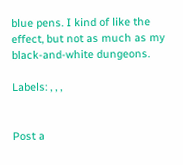blue pens. I kind of like the effect, but not as much as my black-and-white dungeons.

Labels: , , ,


Post a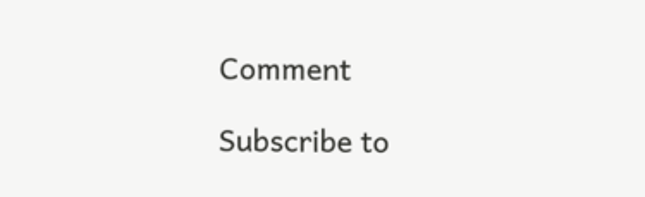Comment

Subscribe to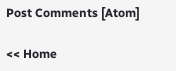Post Comments [Atom]

<< Home